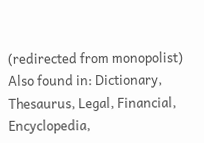(redirected from monopolist)
Also found in: Dictionary, Thesaurus, Legal, Financial, Encyclopedia,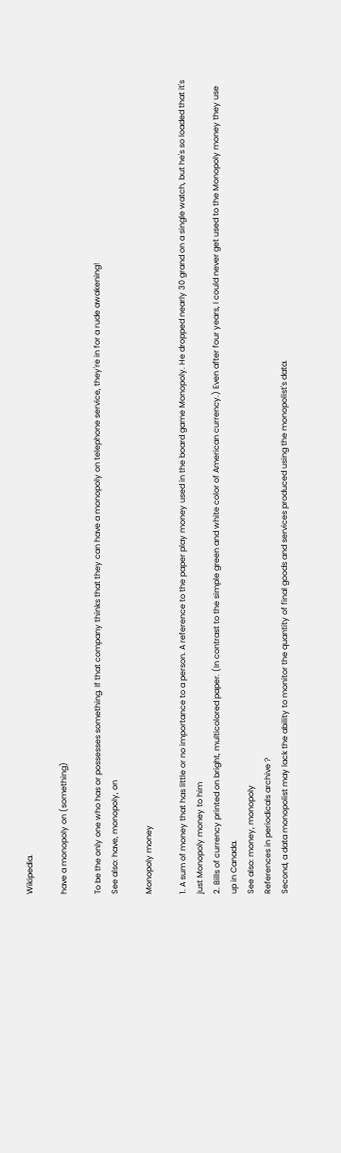Wikipedia.

have a monopoly on (something)

To be the only one who has or possesses something. If that company thinks that they can have a monopoly on telephone service, they're in for a rude awakening!
See also: have, monopoly, on

Monopoly money

1. A sum of money that has little or no importance to a person. A reference to the paper play money used in the board game Monopoly. He dropped nearly 30 grand on a single watch, but he's so loaded that it's just Monopoly money to him
2. Bills of currency printed on bright, multicolored paper. (In contrast to the simple green and white color of American currency.) Even after four years, I could never get used to the Monopoly money they use up in Canada.
See also: money, monopoly
References in periodicals archive ?
Second, a data monopolist may lack the ability to monitor the quantity of final goods and services produced using the monopolist's data.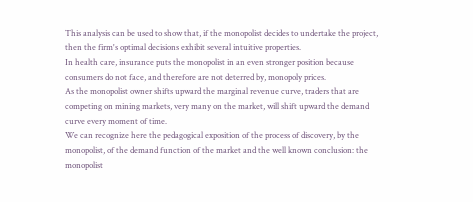This analysis can be used to show that, if the monopolist decides to undertake the project, then the firm's optimal decisions exhibit several intuitive properties.
In health care, insurance puts the monopolist in an even stronger position because consumers do not face, and therefore are not deterred by, monopoly prices.
As the monopolist owner shifts upward the marginal revenue curve, traders that are competing on mining markets, very many on the market, will shift upward the demand curve every moment of time.
We can recognize here the pedagogical exposition of the process of discovery, by the monopolist, of the demand function of the market and the well known conclusion: the monopolist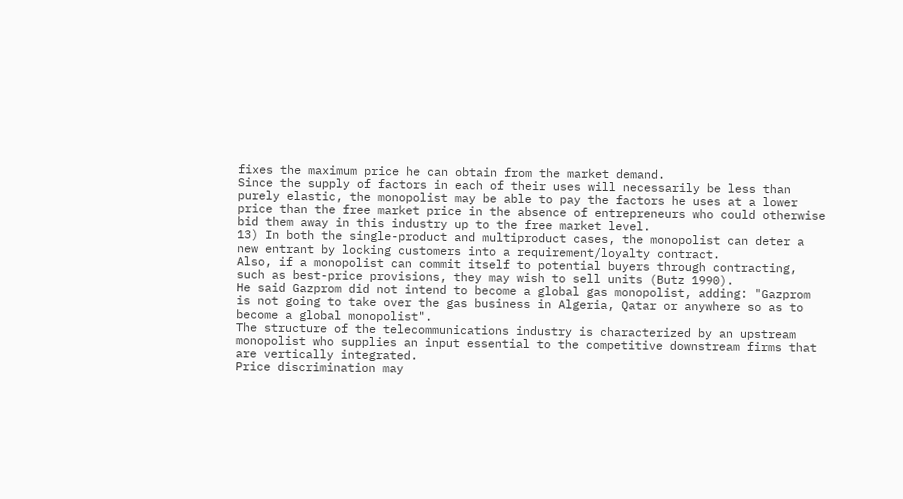fixes the maximum price he can obtain from the market demand.
Since the supply of factors in each of their uses will necessarily be less than purely elastic, the monopolist may be able to pay the factors he uses at a lower price than the free market price in the absence of entrepreneurs who could otherwise bid them away in this industry up to the free market level.
13) In both the single-product and multiproduct cases, the monopolist can deter a new entrant by locking customers into a requirement/loyalty contract.
Also, if a monopolist can commit itself to potential buyers through contracting, such as best-price provisions, they may wish to sell units (Butz 1990).
He said Gazprom did not intend to become a global gas monopolist, adding: "Gazprom is not going to take over the gas business in Algeria, Qatar or anywhere so as to become a global monopolist".
The structure of the telecommunications industry is characterized by an upstream monopolist who supplies an input essential to the competitive downstream firms that are vertically integrated.
Price discrimination may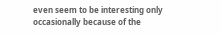even seem to be interesting only occasionally because of the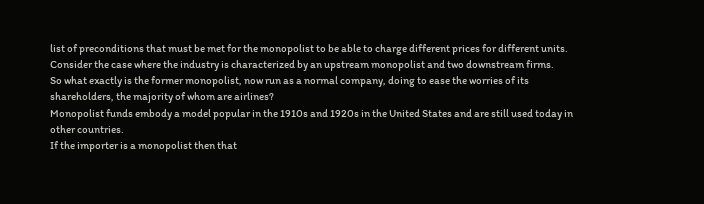list of preconditions that must be met for the monopolist to be able to charge different prices for different units.
Consider the case where the industry is characterized by an upstream monopolist and two downstream firms.
So what exactly is the former monopolist, now run as a normal company, doing to ease the worries of its shareholders, the majority of whom are airlines?
Monopolist funds embody a model popular in the 1910s and 1920s in the United States and are still used today in other countries.
If the importer is a monopolist then that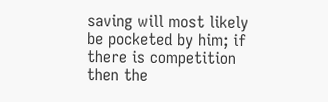saving will most likely be pocketed by him; if there is competition then the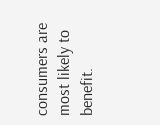consumers are most likely to benefit.